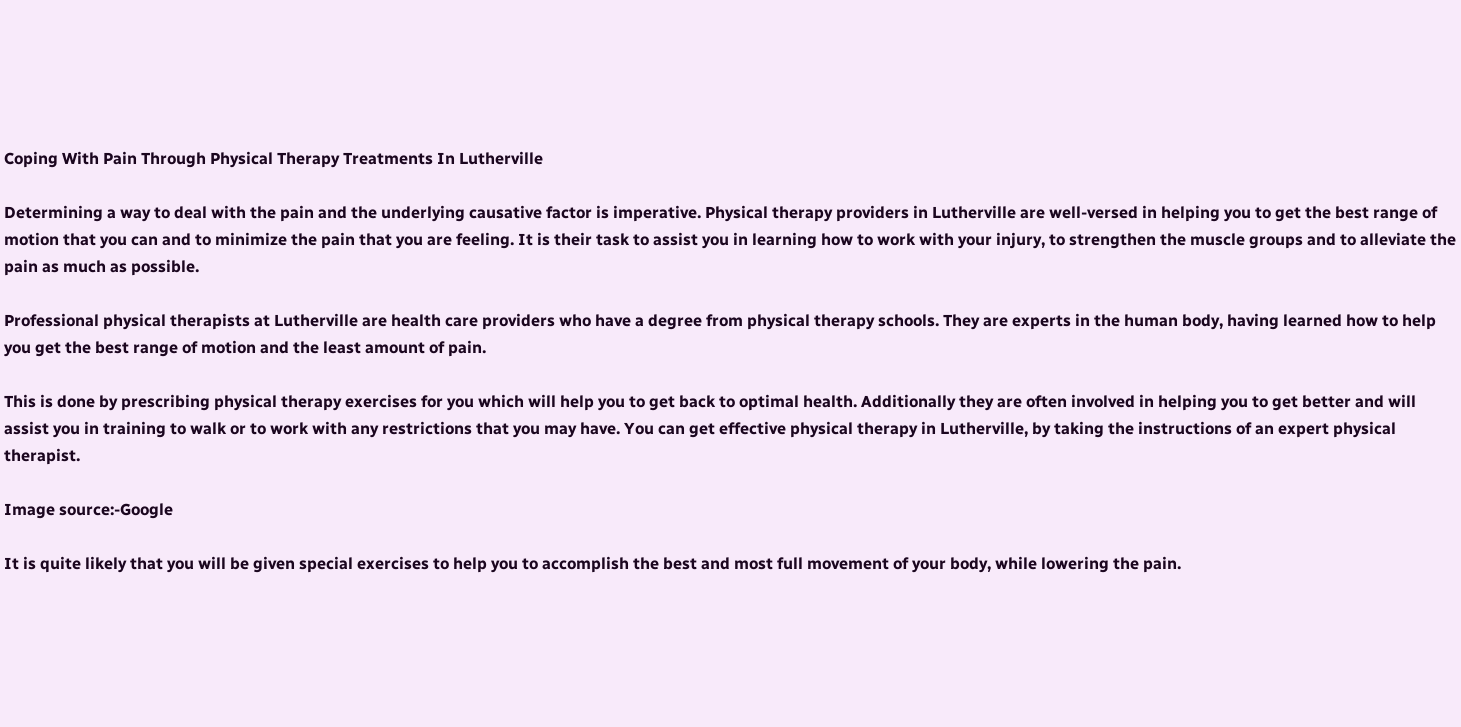Coping With Pain Through Physical Therapy Treatments In Lutherville

Determining a way to deal with the pain and the underlying causative factor is imperative. Physical therapy providers in Lutherville are well-versed in helping you to get the best range of motion that you can and to minimize the pain that you are feeling. It is their task to assist you in learning how to work with your injury, to strengthen the muscle groups and to alleviate the pain as much as possible.

Professional physical therapists at Lutherville are health care providers who have a degree from physical therapy schools. They are experts in the human body, having learned how to help you get the best range of motion and the least amount of pain.

This is done by prescribing physical therapy exercises for you which will help you to get back to optimal health. Additionally they are often involved in helping you to get better and will assist you in training to walk or to work with any restrictions that you may have. You can get effective physical therapy in Lutherville, by taking the instructions of an expert physical therapist.

Image source:-Google

It is quite likely that you will be given special exercises to help you to accomplish the best and most full movement of your body, while lowering the pain.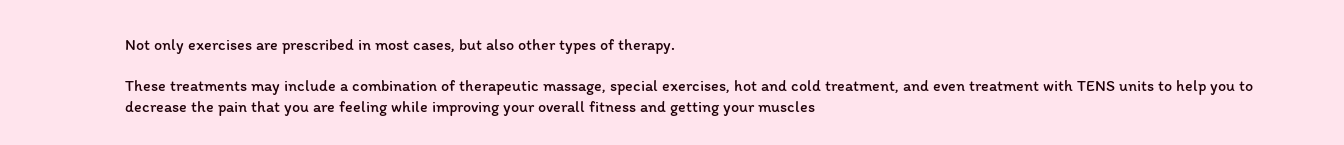Not only exercises are prescribed in most cases, but also other types of therapy.

These treatments may include a combination of therapeutic massage, special exercises, hot and cold treatment, and even treatment with TENS units to help you to decrease the pain that you are feeling while improving your overall fitness and getting your muscles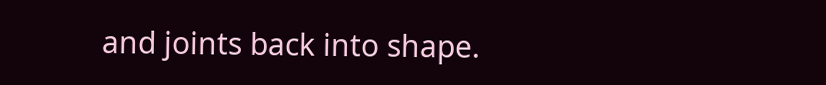and joints back into shape.